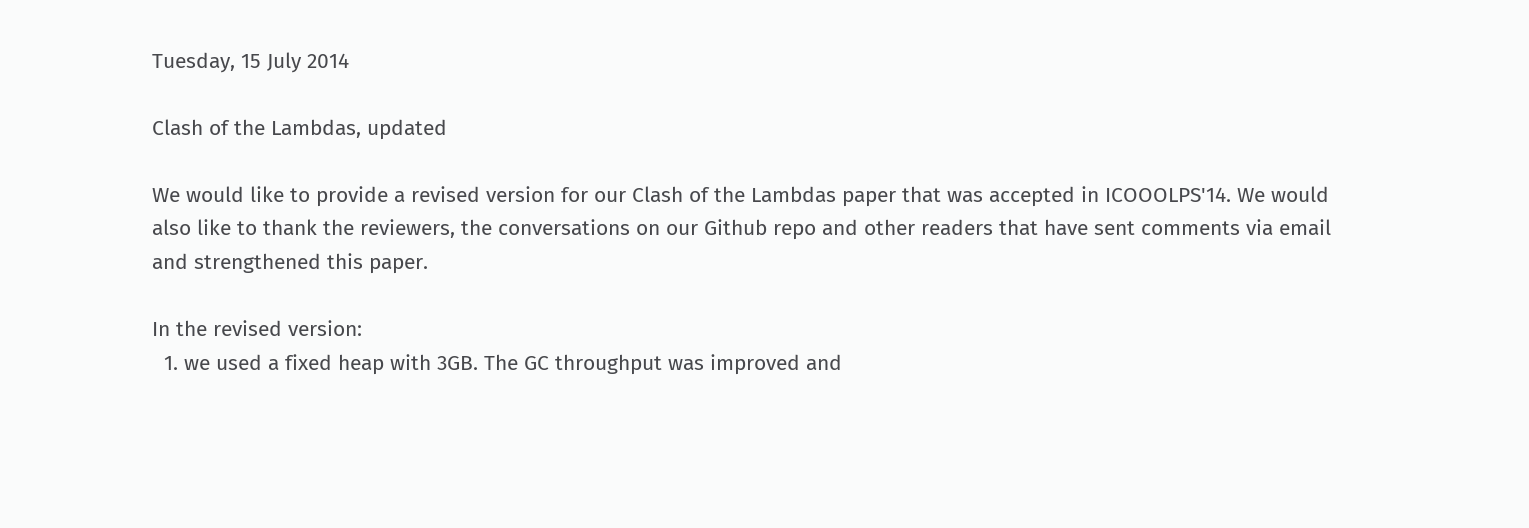Tuesday, 15 July 2014

Clash of the Lambdas, updated

We would like to provide a revised version for our Clash of the Lambdas paper that was accepted in ICOOOLPS'14. We would also like to thank the reviewers, the conversations on our Github repo and other readers that have sent comments via email and strengthened this paper.

In the revised version:
  1. we used a fixed heap with 3GB. The GC throughput was improved and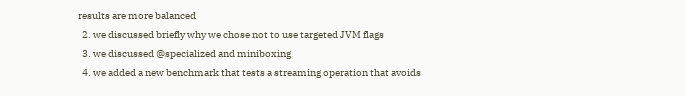results are more balanced
  2. we discussed briefly why we chose not to use targeted JVM flags
  3. we discussed @specialized and miniboxing
  4. we added a new benchmark that tests a streaming operation that avoids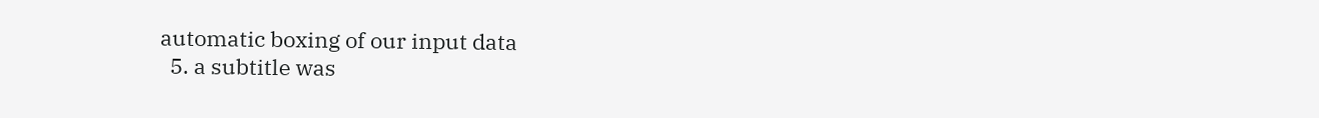automatic boxing of our input data
  5. a subtitle was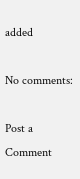added

No comments:

Post a Comment